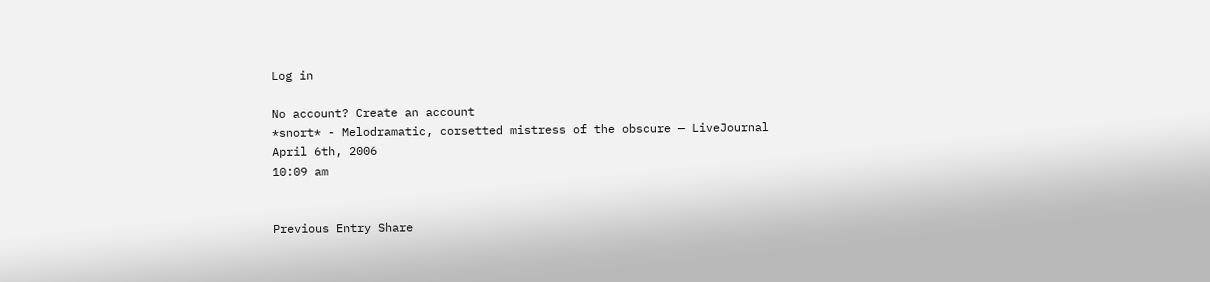Log in

No account? Create an account
*snort* - Melodramatic, corsetted mistress of the obscure — LiveJournal
April 6th, 2006
10:09 am


Previous Entry Share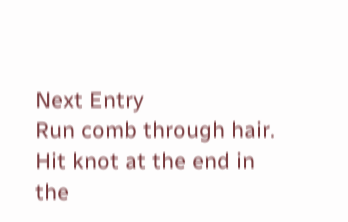Next Entry
Run comb through hair.
Hit knot at the end in the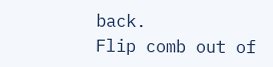back.
Flip comb out of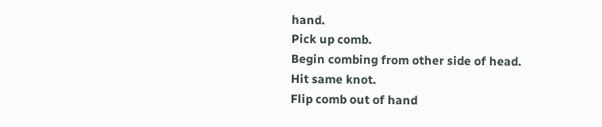hand.
Pick up comb.
Begin combing from other side of head.
Hit same knot.
Flip comb out of hand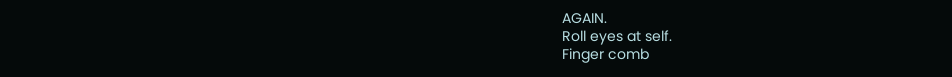AGAIN.
Roll eyes at self.
Finger comb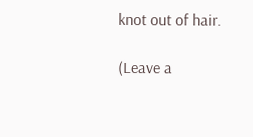knot out of hair.

(Leave a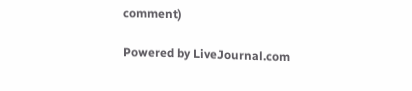comment)

Powered by LiveJournal.com